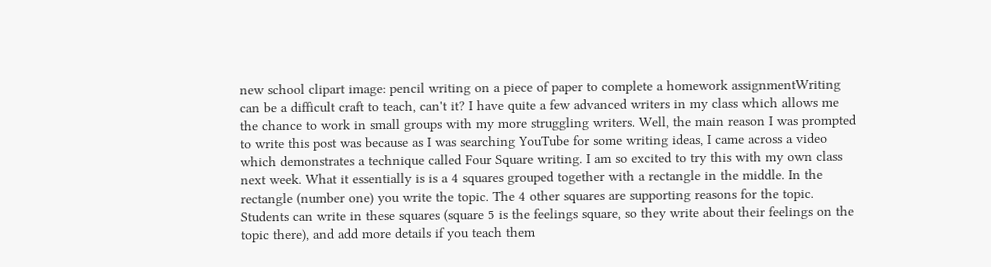new school clipart image: pencil writing on a piece of paper to complete a homework assignmentWriting can be a difficult craft to teach, can't it? I have quite a few advanced writers in my class which allows me the chance to work in small groups with my more struggling writers. Well, the main reason I was prompted to write this post was because as I was searching YouTube for some writing ideas, I came across a video which demonstrates a technique called Four Square writing. I am so excited to try this with my own class next week. What it essentially is is a 4 squares grouped together with a rectangle in the middle. In the rectangle (number one) you write the topic. The 4 other squares are supporting reasons for the topic. Students can write in these squares (square 5 is the feelings square, so they write about their feelings on the topic there), and add more details if you teach them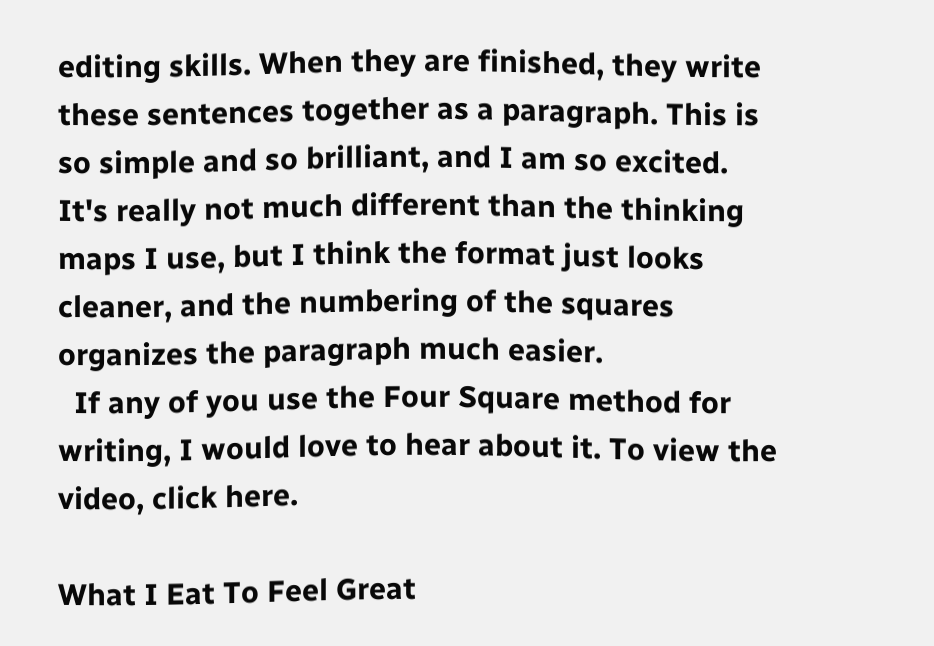editing skills. When they are finished, they write these sentences together as a paragraph. This is so simple and so brilliant, and I am so excited. It's really not much different than the thinking maps I use, but I think the format just looks cleaner, and the numbering of the squares organizes the paragraph much easier.
  If any of you use the Four Square method for writing, I would love to hear about it. To view the video, click here.

What I Eat To Feel Great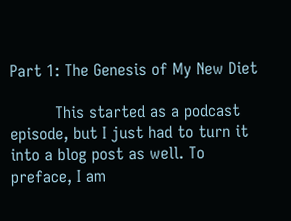Part 1: The Genesis of My New Diet

         This started as a podcast episode, but I just had to turn it into a blog post as well. To preface, I am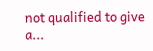not qualified to give a...